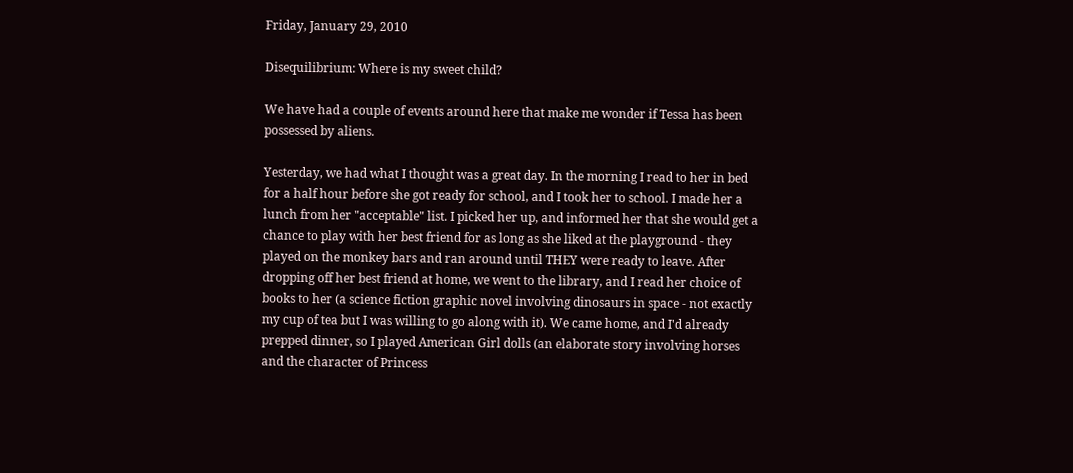Friday, January 29, 2010

Disequilibrium: Where is my sweet child?

We have had a couple of events around here that make me wonder if Tessa has been possessed by aliens.

Yesterday, we had what I thought was a great day. In the morning I read to her in bed for a half hour before she got ready for school, and I took her to school. I made her a lunch from her "acceptable" list. I picked her up, and informed her that she would get a chance to play with her best friend for as long as she liked at the playground - they played on the monkey bars and ran around until THEY were ready to leave. After dropping off her best friend at home, we went to the library, and I read her choice of books to her (a science fiction graphic novel involving dinosaurs in space - not exactly my cup of tea but I was willing to go along with it). We came home, and I'd already prepped dinner, so I played American Girl dolls (an elaborate story involving horses and the character of Princess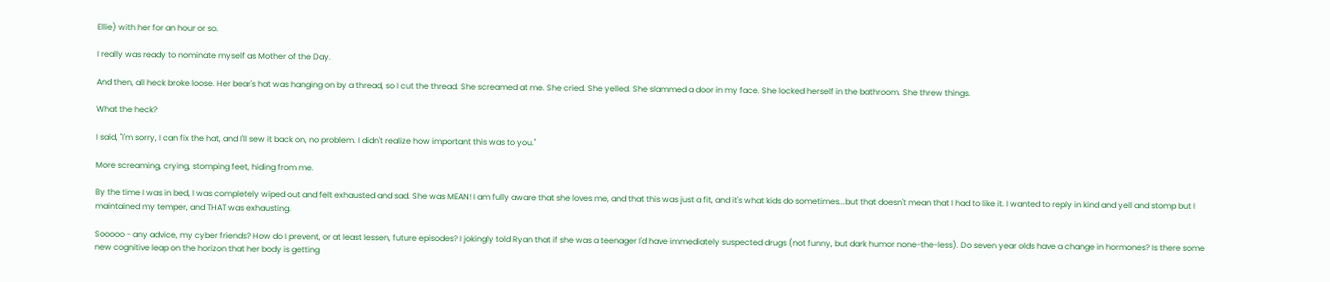Ellie) with her for an hour or so.

I really was ready to nominate myself as Mother of the Day.

And then, all heck broke loose. Her bear's hat was hanging on by a thread, so I cut the thread. She screamed at me. She cried. She yelled. She slammed a door in my face. She locked herself in the bathroom. She threw things.

What the heck?

I said, "I'm sorry, I can fix the hat, and I'll sew it back on, no problem. I didn't realize how important this was to you."

More screaming, crying, stomping feet, hiding from me.

By the time I was in bed, I was completely wiped out and felt exhausted and sad. She was MEAN! I am fully aware that she loves me, and that this was just a fit, and it's what kids do sometimes...but that doesn't mean that I had to like it. I wanted to reply in kind and yell and stomp but I maintained my temper, and THAT was exhausting.

Sooooo - any advice, my cyber friends? How do I prevent, or at least lessen, future episodes? I jokingly told Ryan that if she was a teenager I'd have immediately suspected drugs (not funny, but dark humor none-the-less). Do seven year olds have a change in hormones? Is there some new cognitive leap on the horizon that her body is getting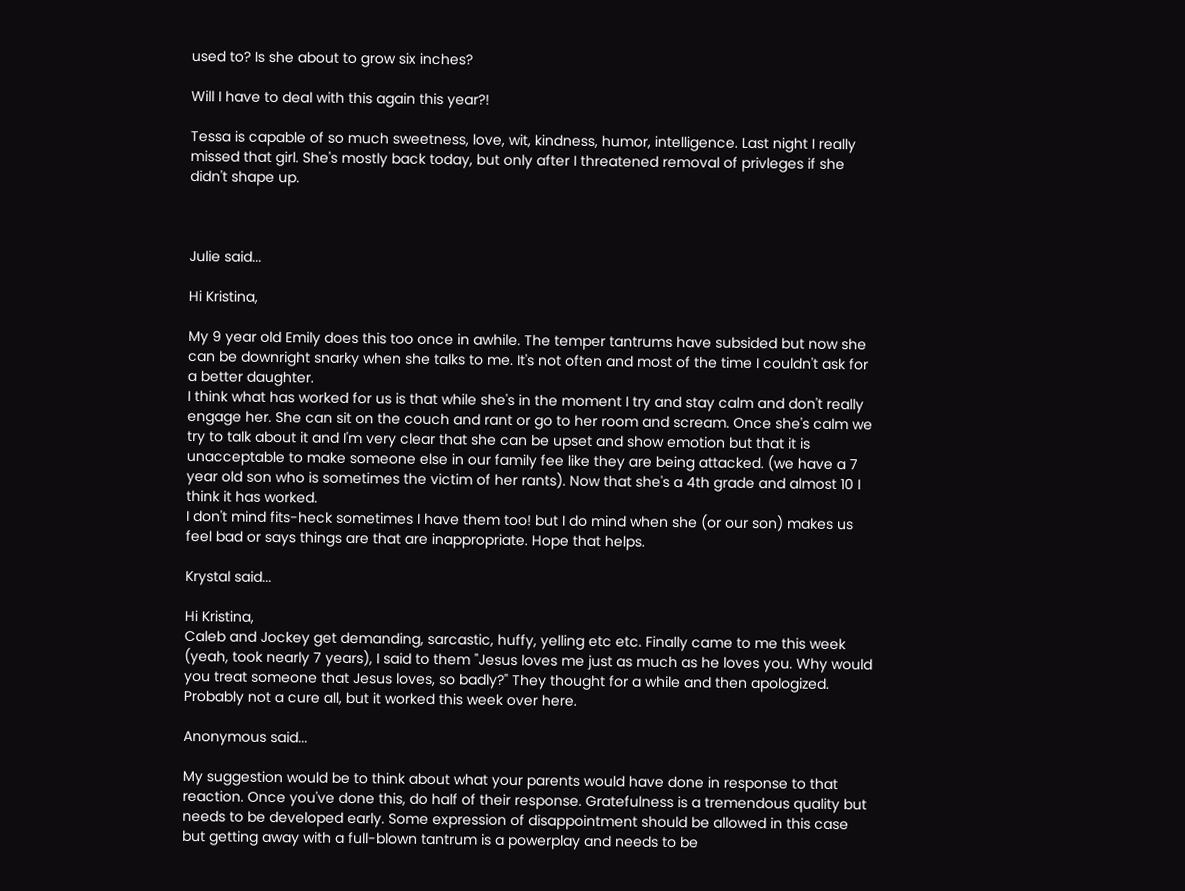used to? Is she about to grow six inches?

Will I have to deal with this again this year?!

Tessa is capable of so much sweetness, love, wit, kindness, humor, intelligence. Last night I really missed that girl. She's mostly back today, but only after I threatened removal of privleges if she didn't shape up.



Julie said...

Hi Kristina,

My 9 year old Emily does this too once in awhile. The temper tantrums have subsided but now she can be downright snarky when she talks to me. It's not often and most of the time I couldn't ask for a better daughter.
I think what has worked for us is that while she's in the moment I try and stay calm and don't really engage her. She can sit on the couch and rant or go to her room and scream. Once she's calm we try to talk about it and I'm very clear that she can be upset and show emotion but that it is unacceptable to make someone else in our family fee like they are being attacked. (we have a 7 year old son who is sometimes the victim of her rants). Now that she's a 4th grade and almost 10 I think it has worked.
I don't mind fits-heck sometimes I have them too! but I do mind when she (or our son) makes us feel bad or says things are that are inappropriate. Hope that helps.

Krystal said...

Hi Kristina,
Caleb and Jockey get demanding, sarcastic, huffy, yelling etc etc. Finally came to me this week (yeah, took nearly 7 years), I said to them "Jesus loves me just as much as he loves you. Why would you treat someone that Jesus loves, so badly?" They thought for a while and then apologized. Probably not a cure all, but it worked this week over here.

Anonymous said...

My suggestion would be to think about what your parents would have done in response to that reaction. Once you've done this, do half of their response. Gratefulness is a tremendous quality but needs to be developed early. Some expression of disappointment should be allowed in this case but getting away with a full-blown tantrum is a powerplay and needs to be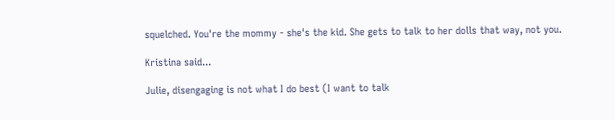squelched. You're the mommy - she's the kid. She gets to talk to her dolls that way, not you.

Kristina said...

Julie, disengaging is not what I do best (I want to talk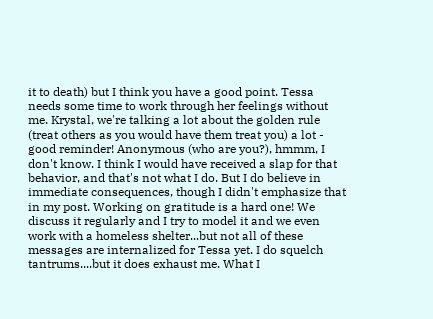it to death) but I think you have a good point. Tessa needs some time to work through her feelings without me. Krystal, we're talking a lot about the golden rule (treat others as you would have them treat you) a lot - good reminder! Anonymous (who are you?), hmmm, I don't know. I think I would have received a slap for that behavior, and that's not what I do. But I do believe in immediate consequences, though I didn't emphasize that in my post. Working on gratitude is a hard one! We discuss it regularly and I try to model it and we even work with a homeless shelter...but not all of these messages are internalized for Tessa yet. I do squelch tantrums....but it does exhaust me. What I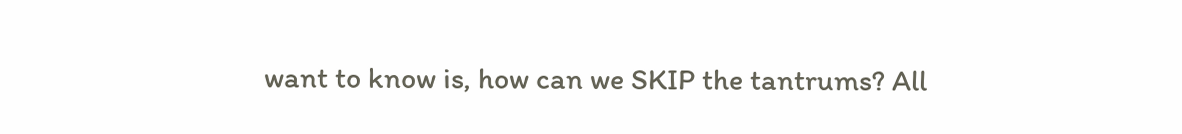want to know is, how can we SKIP the tantrums? All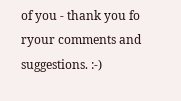of you - thank you fo ryour comments and suggestions. :-)